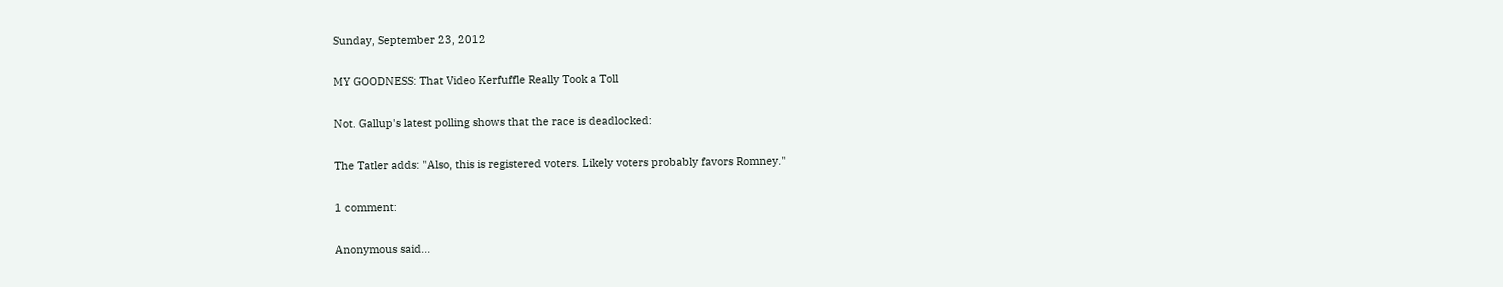Sunday, September 23, 2012

MY GOODNESS: That Video Kerfuffle Really Took a Toll

Not. Gallup's latest polling shows that the race is deadlocked:

The Tatler adds: "Also, this is registered voters. Likely voters probably favors Romney."

1 comment:

Anonymous said...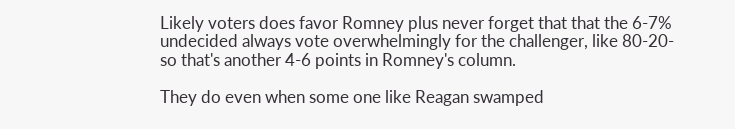Likely voters does favor Romney plus never forget that that the 6-7% undecided always vote overwhelmingly for the challenger, like 80-20-so that's another 4-6 points in Romney's column.

They do even when some one like Reagan swamped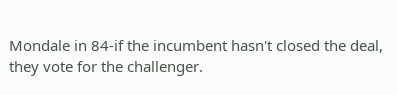Mondale in 84-if the incumbent hasn't closed the deal, they vote for the challenger.